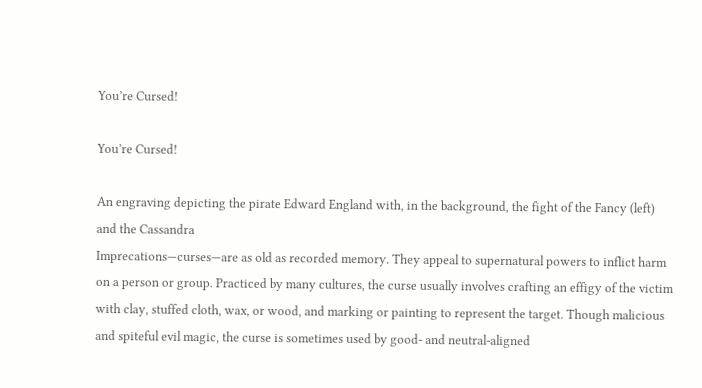You’re Cursed!

You’re Cursed!

An engraving depicting the pirate Edward England with, in the background, the fight of the Fancy (left) and the Cassandra
Imprecations—curses—are as old as recorded memory. They appeal to supernatural powers to inflict harm on a person or group. Practiced by many cultures, the curse usually involves crafting an effigy of the victim with clay, stuffed cloth, wax, or wood, and marking or painting to represent the target. Though malicious and spiteful evil magic, the curse is sometimes used by good- and neutral-aligned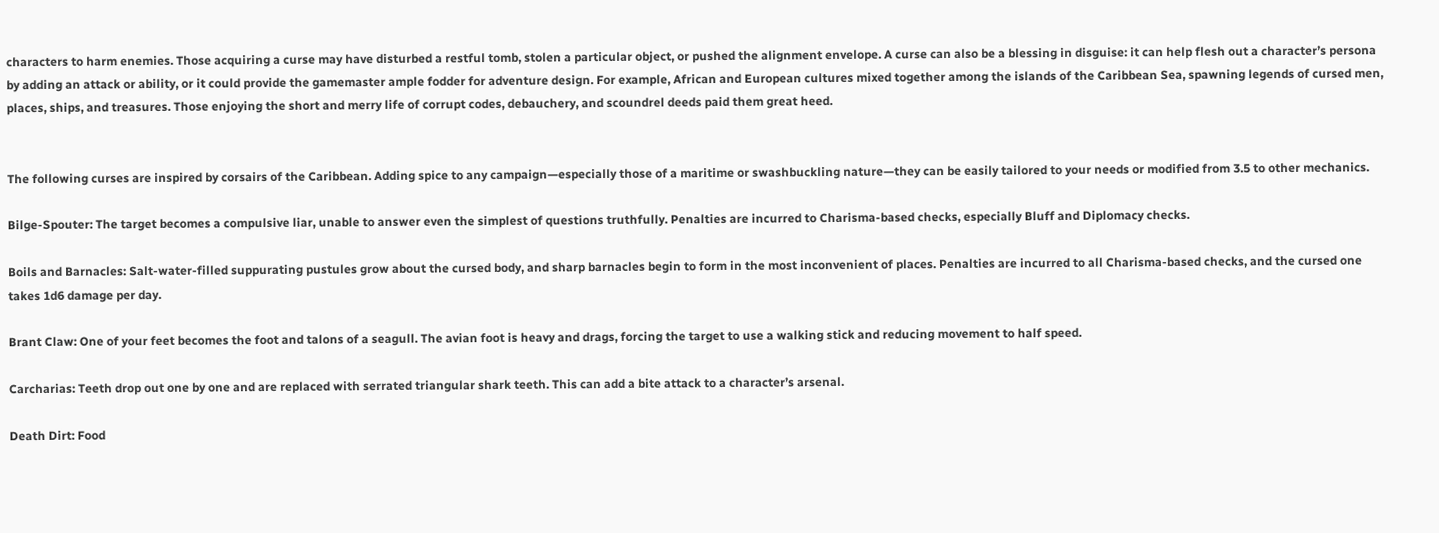characters to harm enemies. Those acquiring a curse may have disturbed a restful tomb, stolen a particular object, or pushed the alignment envelope. A curse can also be a blessing in disguise: it can help flesh out a character’s persona by adding an attack or ability, or it could provide the gamemaster ample fodder for adventure design. For example, African and European cultures mixed together among the islands of the Caribbean Sea, spawning legends of cursed men, places, ships, and treasures. Those enjoying the short and merry life of corrupt codes, debauchery, and scoundrel deeds paid them great heed.


The following curses are inspired by corsairs of the Caribbean. Adding spice to any campaign—especially those of a maritime or swashbuckling nature—they can be easily tailored to your needs or modified from 3.5 to other mechanics.

Bilge-Spouter: The target becomes a compulsive liar, unable to answer even the simplest of questions truthfully. Penalties are incurred to Charisma-based checks, especially Bluff and Diplomacy checks.

Boils and Barnacles: Salt-water-filled suppurating pustules grow about the cursed body, and sharp barnacles begin to form in the most inconvenient of places. Penalties are incurred to all Charisma-based checks, and the cursed one takes 1d6 damage per day.

Brant Claw: One of your feet becomes the foot and talons of a seagull. The avian foot is heavy and drags, forcing the target to use a walking stick and reducing movement to half speed.

Carcharias: Teeth drop out one by one and are replaced with serrated triangular shark teeth. This can add a bite attack to a character’s arsenal.

Death Dirt: Food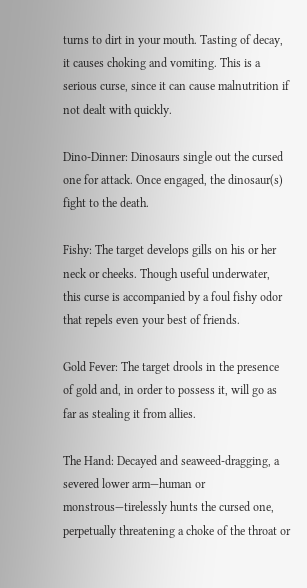turns to dirt in your mouth. Tasting of decay, it causes choking and vomiting. This is a serious curse, since it can cause malnutrition if not dealt with quickly.

Dino-Dinner: Dinosaurs single out the cursed one for attack. Once engaged, the dinosaur(s) fight to the death.

Fishy: The target develops gills on his or her neck or cheeks. Though useful underwater, this curse is accompanied by a foul fishy odor that repels even your best of friends.

Gold Fever: The target drools in the presence of gold and, in order to possess it, will go as far as stealing it from allies.

The Hand: Decayed and seaweed-dragging, a severed lower arm—human or monstrous—tirelessly hunts the cursed one, perpetually threatening a choke of the throat or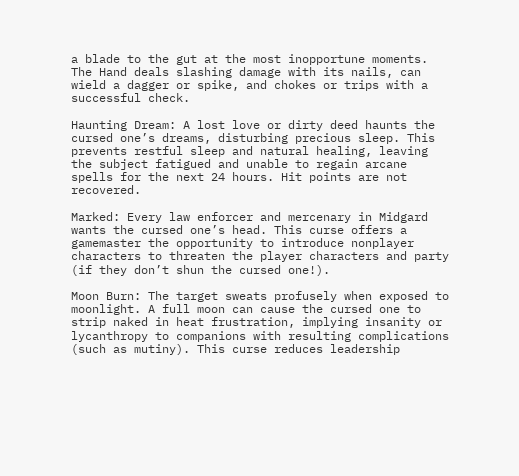a blade to the gut at the most inopportune moments. The Hand deals slashing damage with its nails, can wield a dagger or spike, and chokes or trips with a successful check.

Haunting Dream: A lost love or dirty deed haunts the cursed one’s dreams, disturbing precious sleep. This prevents restful sleep and natural healing, leaving the subject fatigued and unable to regain arcane spells for the next 24 hours. Hit points are not recovered.

Marked: Every law enforcer and mercenary in Midgard wants the cursed one’s head. This curse offers a gamemaster the opportunity to introduce nonplayer characters to threaten the player characters and party (if they don’t shun the cursed one!).

Moon Burn: The target sweats profusely when exposed to moonlight. A full moon can cause the cursed one to strip naked in heat frustration, implying insanity or lycanthropy to companions with resulting complications (such as mutiny). This curse reduces leadership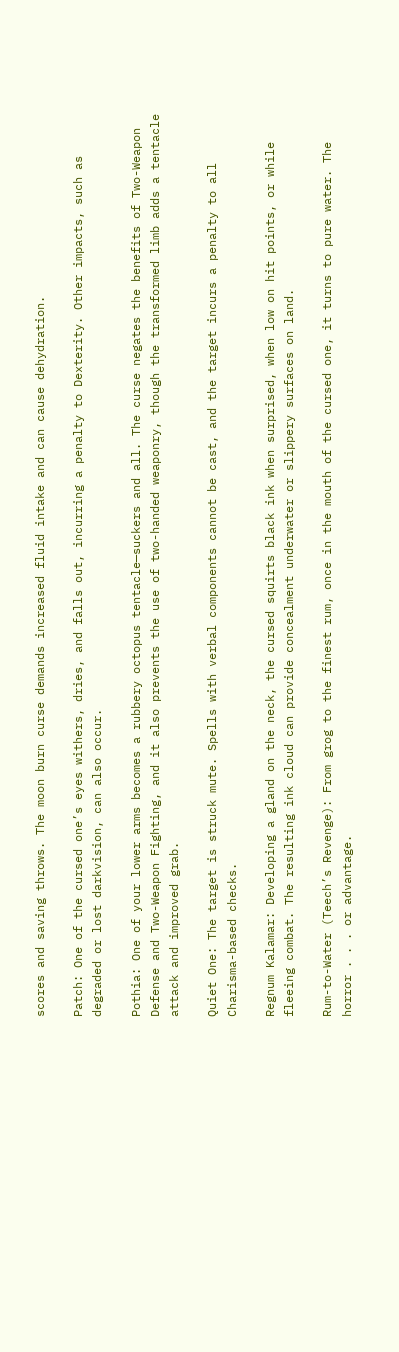scores and saving throws. The moon burn curse demands increased fluid intake and can cause dehydration.

Patch: One of the cursed one’s eyes withers, dries, and falls out, incurring a penalty to Dexterity. Other impacts, such as degraded or lost darkvision, can also occur.

Pothia: One of your lower arms becomes a rubbery octopus tentacle—suckers and all. The curse negates the benefits of Two-Weapon Defense and Two-Weapon Fighting, and it also prevents the use of two-handed weaponry, though the transformed limb adds a tentacle attack and improved grab.

Quiet One: The target is struck mute. Spells with verbal components cannot be cast, and the target incurs a penalty to all Charisma-based checks.

Regnum Kalamar: Developing a gland on the neck, the cursed squirts black ink when surprised, when low on hit points, or while fleeing combat. The resulting ink cloud can provide concealment underwater or slippery surfaces on land.

Rum-to-Water (Teech’s Revenge): From grog to the finest rum, once in the mouth of the cursed one, it turns to pure water. The horror . . . or advantage.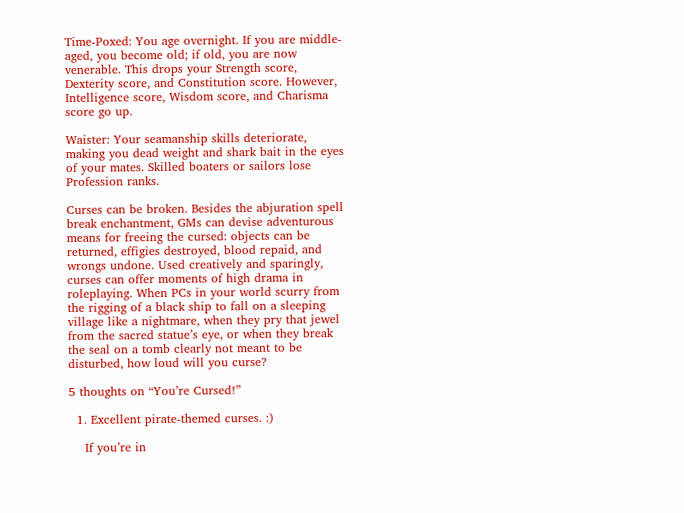Time-Poxed: You age overnight. If you are middle-aged, you become old; if old, you are now venerable. This drops your Strength score, Dexterity score, and Constitution score. However, Intelligence score, Wisdom score, and Charisma score go up.

Waister: Your seamanship skills deteriorate, making you dead weight and shark bait in the eyes of your mates. Skilled boaters or sailors lose Profession ranks.

Curses can be broken. Besides the abjuration spell break enchantment, GMs can devise adventurous means for freeing the cursed: objects can be returned, effigies destroyed, blood repaid, and wrongs undone. Used creatively and sparingly, curses can offer moments of high drama in roleplaying. When PCs in your world scurry from the rigging of a black ship to fall on a sleeping village like a nightmare, when they pry that jewel from the sacred statue’s eye, or when they break the seal on a tomb clearly not meant to be disturbed, how loud will you curse?

5 thoughts on “You’re Cursed!”

  1. Excellent pirate-themed curses. :)

    If you’re in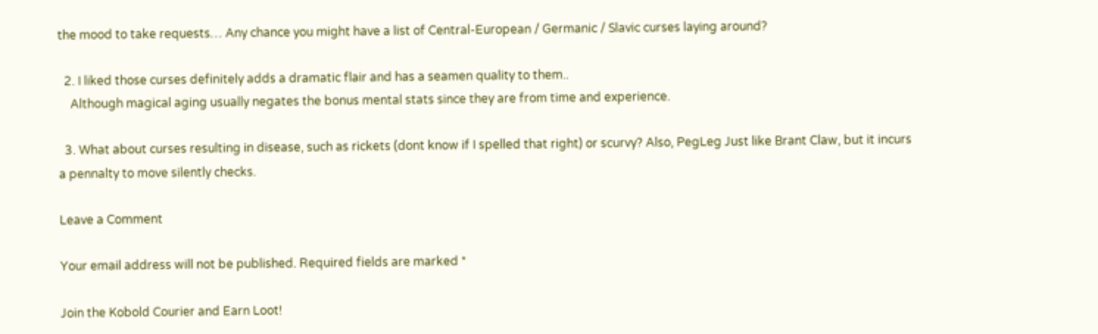the mood to take requests… Any chance you might have a list of Central-European / Germanic / Slavic curses laying around?

  2. I liked those curses definitely adds a dramatic flair and has a seamen quality to them..
    Although magical aging usually negates the bonus mental stats since they are from time and experience.

  3. What about curses resulting in disease, such as rickets (dont know if I spelled that right) or scurvy? Also, PegLeg Just like Brant Claw, but it incurs a pennalty to move silently checks.

Leave a Comment

Your email address will not be published. Required fields are marked *

Join the Kobold Courier and Earn Loot!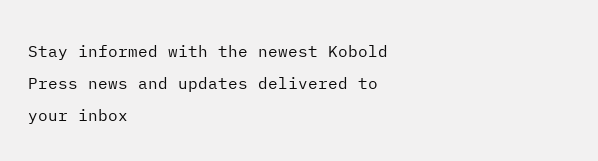Stay informed with the newest Kobold Press news and updates delivered to your inbox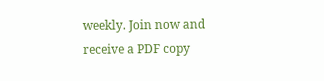weekly. Join now and receive a PDF copy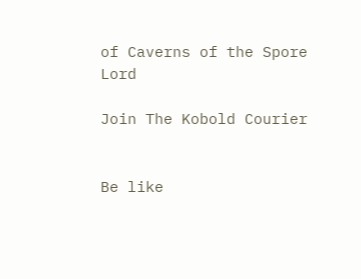of Caverns of the Spore Lord

Join The Kobold Courier


Be like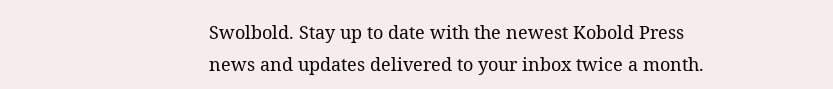Swolbold. Stay up to date with the newest Kobold Press news and updates delivered to your inbox twice a month.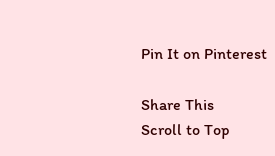Pin It on Pinterest

Share This
Scroll to Top